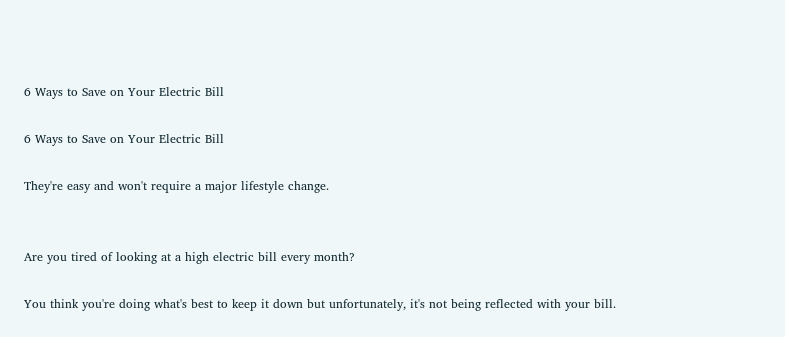6 Ways to Save on Your Electric Bill

6 Ways to Save on Your Electric Bill

They're easy and won't require a major lifestyle change.


Are you tired of looking at a high electric bill every month?

You think you're doing what's best to keep it down but unfortunately, it's not being reflected with your bill.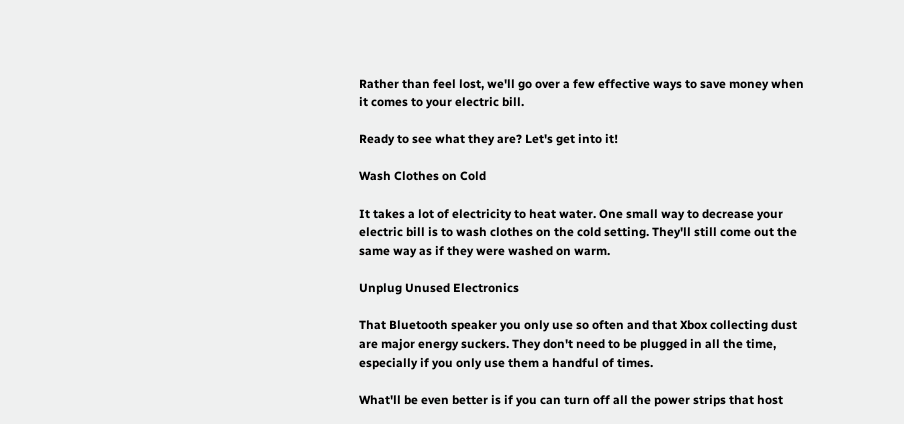Rather than feel lost, we'll go over a few effective ways to save money when it comes to your electric bill.

Ready to see what they are? Let's get into it!

Wash Clothes on Cold

It takes a lot of electricity to heat water. One small way to decrease your electric bill is to wash clothes on the cold setting. They'll still come out the same way as if they were washed on warm.

Unplug Unused Electronics

That Bluetooth speaker you only use so often and that Xbox collecting dust are major energy suckers. They don't need to be plugged in all the time, especially if you only use them a handful of times.

What'll be even better is if you can turn off all the power strips that host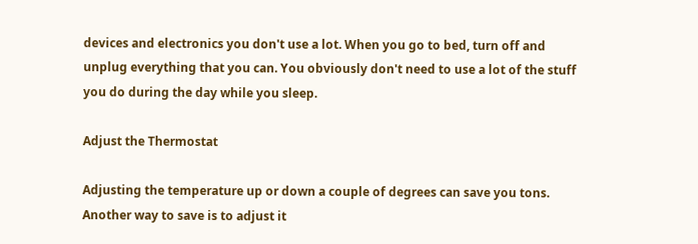devices and electronics you don't use a lot. When you go to bed, turn off and unplug everything that you can. You obviously don't need to use a lot of the stuff you do during the day while you sleep.

Adjust the Thermostat

Adjusting the temperature up or down a couple of degrees can save you tons. Another way to save is to adjust it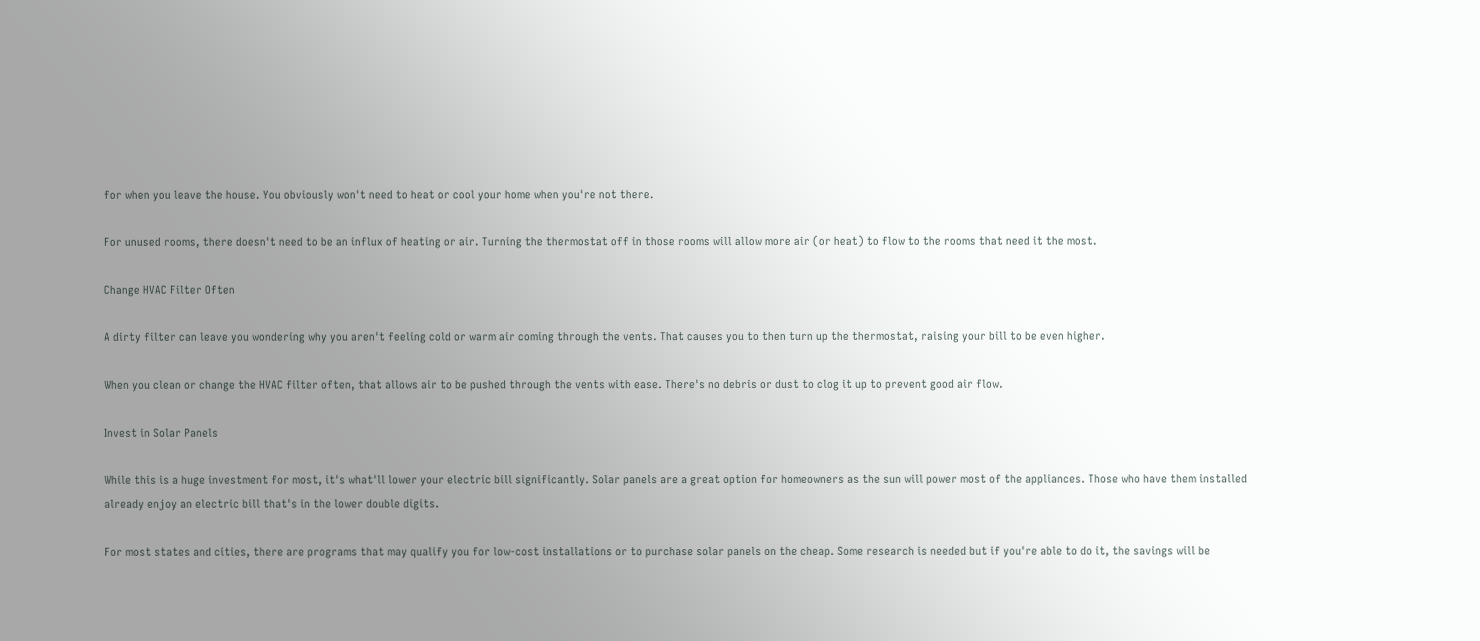for when you leave the house. You obviously won't need to heat or cool your home when you're not there.

For unused rooms, there doesn't need to be an influx of heating or air. Turning the thermostat off in those rooms will allow more air (or heat) to flow to the rooms that need it the most.

Change HVAC Filter Often

A dirty filter can leave you wondering why you aren't feeling cold or warm air coming through the vents. That causes you to then turn up the thermostat, raising your bill to be even higher.

When you clean or change the HVAC filter often, that allows air to be pushed through the vents with ease. There's no debris or dust to clog it up to prevent good air flow.

Invest in Solar Panels

While this is a huge investment for most, it's what'll lower your electric bill significantly. Solar panels are a great option for homeowners as the sun will power most of the appliances. Those who have them installed already enjoy an electric bill that's in the lower double digits.

For most states and cities, there are programs that may qualify you for low-cost installations or to purchase solar panels on the cheap. Some research is needed but if you're able to do it, the savings will be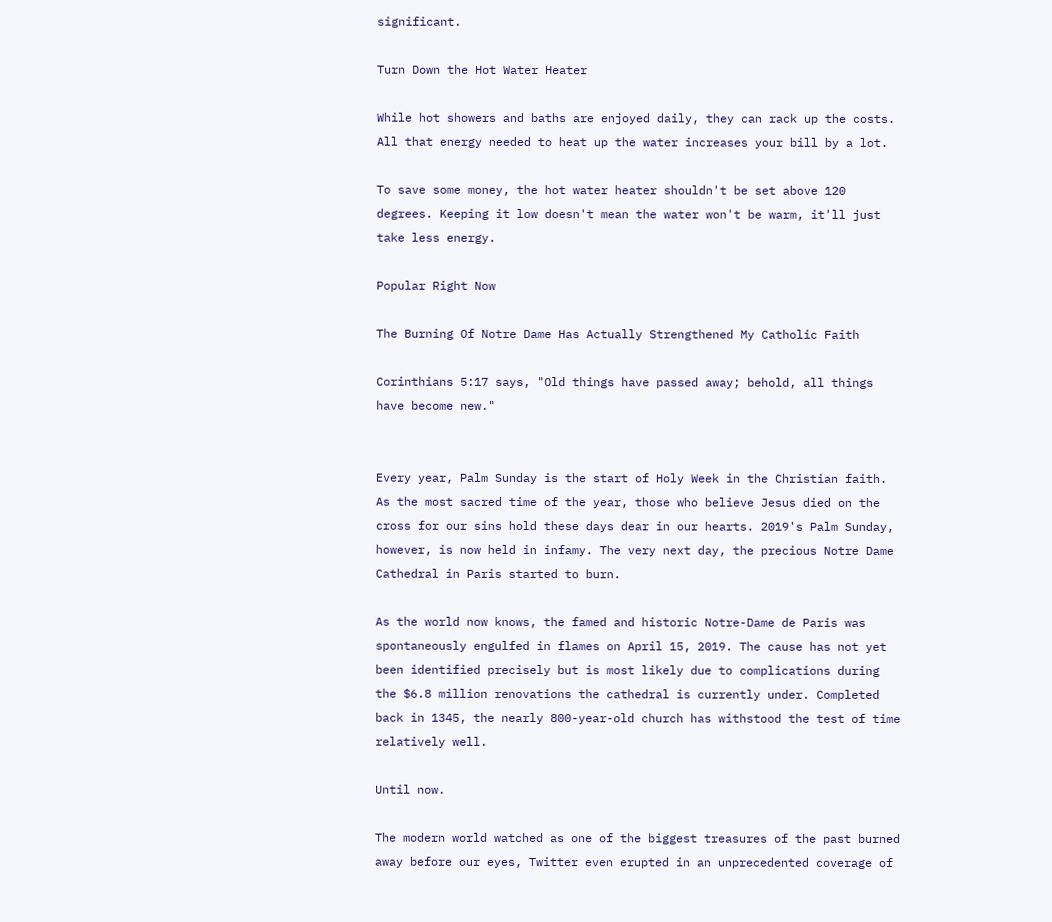significant.

Turn Down the Hot Water Heater

While hot showers and baths are enjoyed daily, they can rack up the costs. All that energy needed to heat up the water increases your bill by a lot.

To save some money, the hot water heater shouldn't be set above 120 degrees. Keeping it low doesn't mean the water won't be warm, it'll just take less energy.

Popular Right Now

The Burning Of Notre Dame Has Actually Strengthened My Catholic Faith

Corinthians 5:17 says, "Old things have passed away; behold, all things have become new."


Every year, Palm Sunday is the start of Holy Week in the Christian faith. As the most sacred time of the year, those who believe Jesus died on the cross for our sins hold these days dear in our hearts. 2019's Palm Sunday, however, is now held in infamy. The very next day, the precious Notre Dame Cathedral in Paris started to burn.

As the world now knows, the famed and historic Notre-Dame de Paris was spontaneously engulfed in flames on April 15, 2019. The cause has not yet been identified precisely but is most likely due to complications during the $6.8 million renovations the cathedral is currently under. Completed back in 1345, the nearly 800-year-old church has withstood the test of time relatively well.

Until now.

The modern world watched as one of the biggest treasures of the past burned away before our eyes, Twitter even erupted in an unprecedented coverage of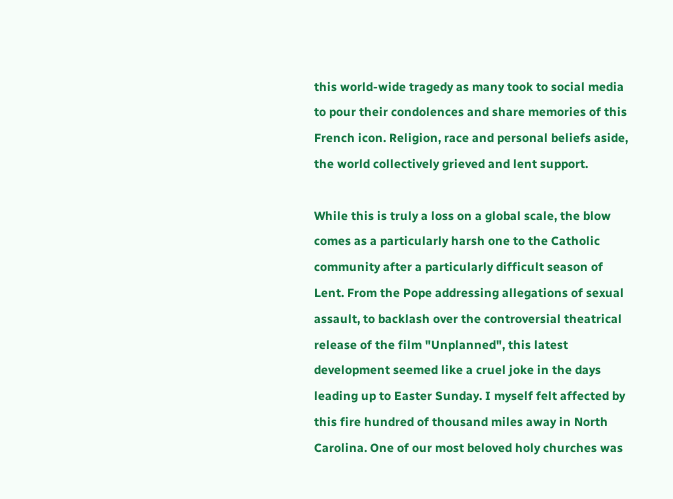this world-wide tragedy as many took to social media to pour their condolences and share memories of this French icon. Religion, race and personal beliefs aside, the world collectively grieved and lent support.

While this is truly a loss on a global scale, the blow comes as a particularly harsh one to the Catholic community after a particularly difficult season of Lent. From the Pope addressing allegations of sexual assault, to backlash over the controversial theatrical release of the film "Unplanned", this latest development seemed like a cruel joke in the days leading up to Easter Sunday. I myself felt affected by this fire hundred of thousand miles away in North Carolina. One of our most beloved holy churches was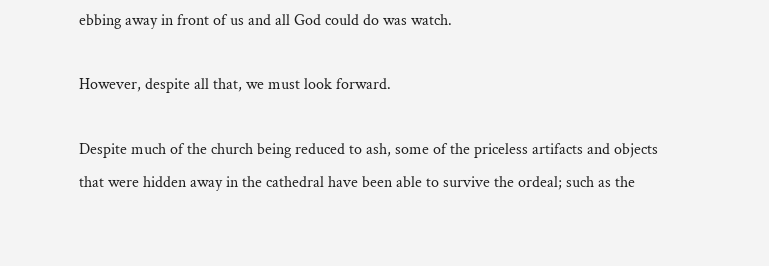ebbing away in front of us and all God could do was watch.

However, despite all that, we must look forward.

Despite much of the church being reduced to ash, some of the priceless artifacts and objects that were hidden away in the cathedral have been able to survive the ordeal; such as the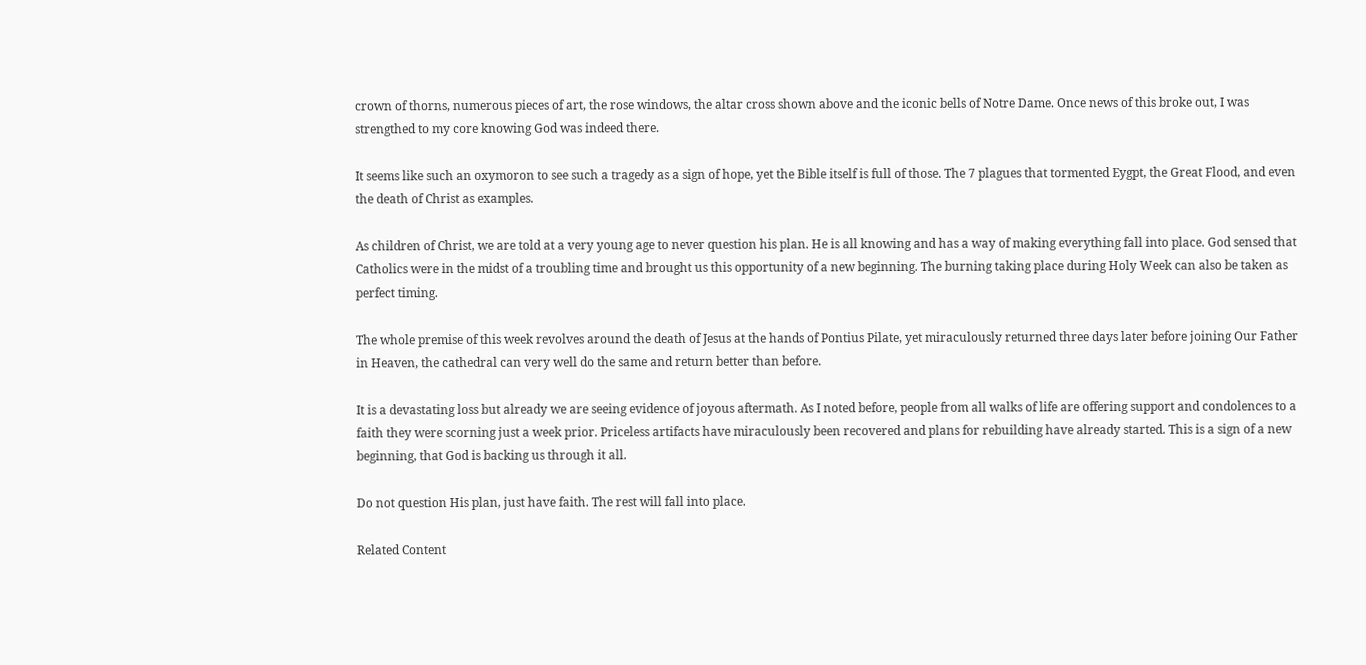crown of thorns, numerous pieces of art, the rose windows, the altar cross shown above and the iconic bells of Notre Dame. Once news of this broke out, I was strengthed to my core knowing God was indeed there.

It seems like such an oxymoron to see such a tragedy as a sign of hope, yet the Bible itself is full of those. The 7 plagues that tormented Eygpt, the Great Flood, and even the death of Christ as examples.

As children of Christ, we are told at a very young age to never question his plan. He is all knowing and has a way of making everything fall into place. God sensed that Catholics were in the midst of a troubling time and brought us this opportunity of a new beginning. The burning taking place during Holy Week can also be taken as perfect timing.

The whole premise of this week revolves around the death of Jesus at the hands of Pontius Pilate, yet miraculously returned three days later before joining Our Father in Heaven, the cathedral can very well do the same and return better than before.

It is a devastating loss but already we are seeing evidence of joyous aftermath. As I noted before, people from all walks of life are offering support and condolences to a faith they were scorning just a week prior. Priceless artifacts have miraculously been recovered and plans for rebuilding have already started. This is a sign of a new beginning, that God is backing us through it all.

Do not question His plan, just have faith. The rest will fall into place.

Related Content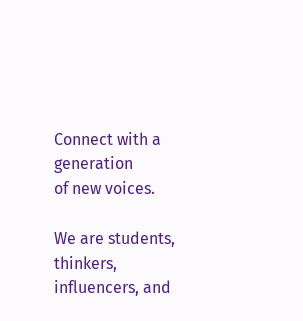Connect with a generation
of new voices.

We are students, thinkers, influencers, and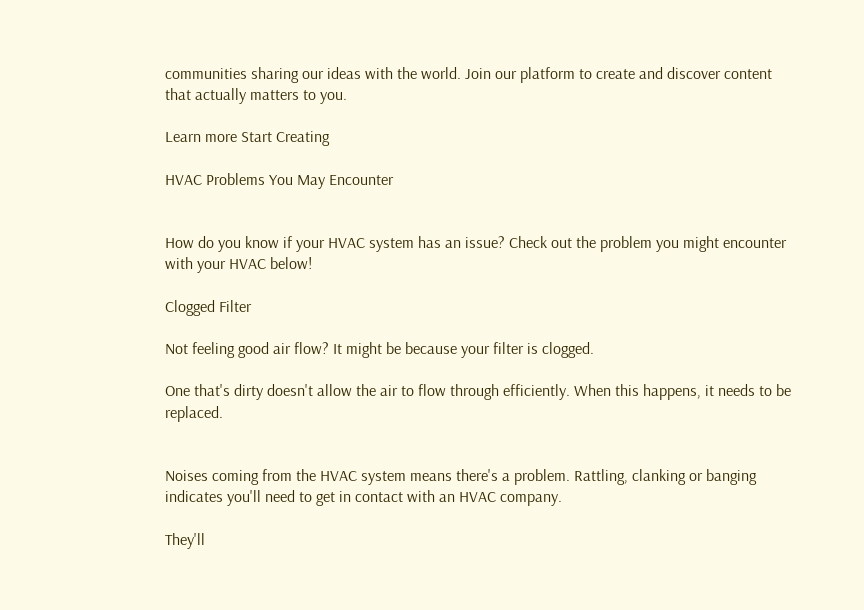communities sharing our ideas with the world. Join our platform to create and discover content that actually matters to you.

Learn more Start Creating

HVAC Problems You May Encounter


How do you know if your HVAC system has an issue? Check out the problem you might encounter with your HVAC below!

Clogged Filter

Not feeling good air flow? It might be because your filter is clogged.

One that's dirty doesn't allow the air to flow through efficiently. When this happens, it needs to be replaced.


Noises coming from the HVAC system means there's a problem. Rattling, clanking or banging indicates you'll need to get in contact with an HVAC company.

They'll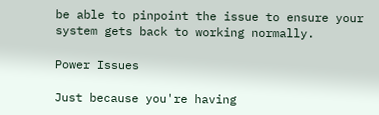be able to pinpoint the issue to ensure your system gets back to working normally.

Power Issues

Just because you're having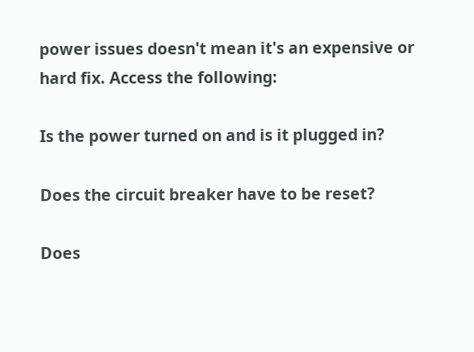power issues doesn't mean it's an expensive or hard fix. Access the following:

Is the power turned on and is it plugged in?

Does the circuit breaker have to be reset?

Does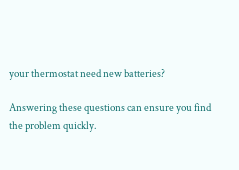your thermostat need new batteries?

Answering these questions can ensure you find the problem quickly.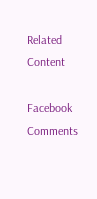Related Content

Facebook Comments